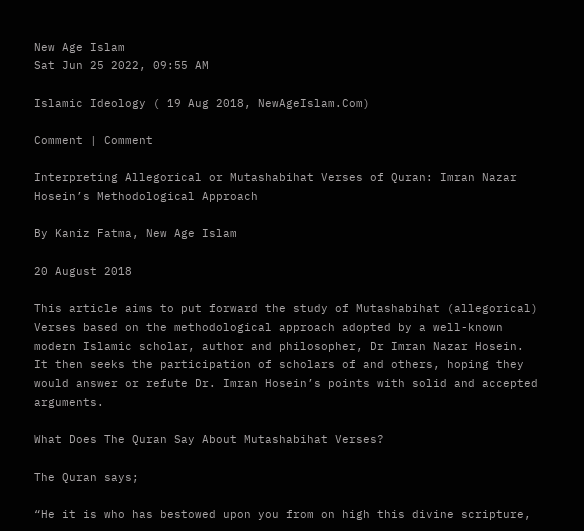New Age Islam
Sat Jun 25 2022, 09:55 AM

Islamic Ideology ( 19 Aug 2018, NewAgeIslam.Com)

Comment | Comment

Interpreting Allegorical or Mutashabihat Verses of Quran: Imran Nazar Hosein’s Methodological Approach

By Kaniz Fatma, New Age Islam

20 August 2018

This article aims to put forward the study of Mutashabihat (allegorical) Verses based on the methodological approach adopted by a well-known modern Islamic scholar, author and philosopher, Dr Imran Nazar Hosein. It then seeks the participation of scholars of and others, hoping they would answer or refute Dr. Imran Hosein’s points with solid and accepted arguments.

What Does The Quran Say About Mutashabihat Verses?

The Quran says;

“He it is who has bestowed upon you from on high this divine scripture,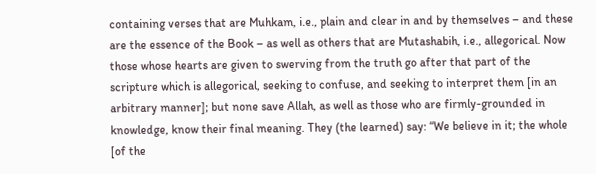containing verses that are Muhkam, i.e., plain and clear in and by themselves – and these are the essence of the Book – as well as others that are Mutashabih, i.e., allegorical. Now those whose hearts are given to swerving from the truth go after that part of the scripture which is allegorical, seeking to confuse, and seeking to interpret them [in an arbitrary manner]; but none save Allah, as well as those who are firmly-grounded in knowledge, know their final meaning. They (the learned) say: “We believe in it; the whole [of the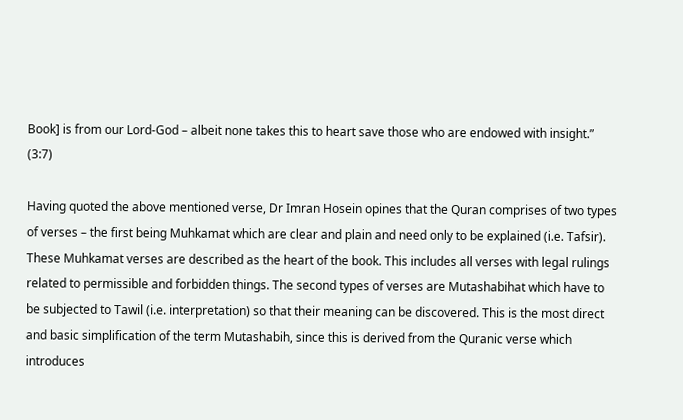Book] is from our Lord-God – albeit none takes this to heart save those who are endowed with insight.” (3:7)

Having quoted the above mentioned verse, Dr Imran Hosein opines that the Quran comprises of two types of verses – the first being Muhkamat which are clear and plain and need only to be explained (i.e. Tafsir). These Muhkamat verses are described as the heart of the book. This includes all verses with legal rulings related to permissible and forbidden things. The second types of verses are Mutashabihat which have to be subjected to Tawil (i.e. interpretation) so that their meaning can be discovered. This is the most direct and basic simplification of the term Mutashabih, since this is derived from the Quranic verse which introduces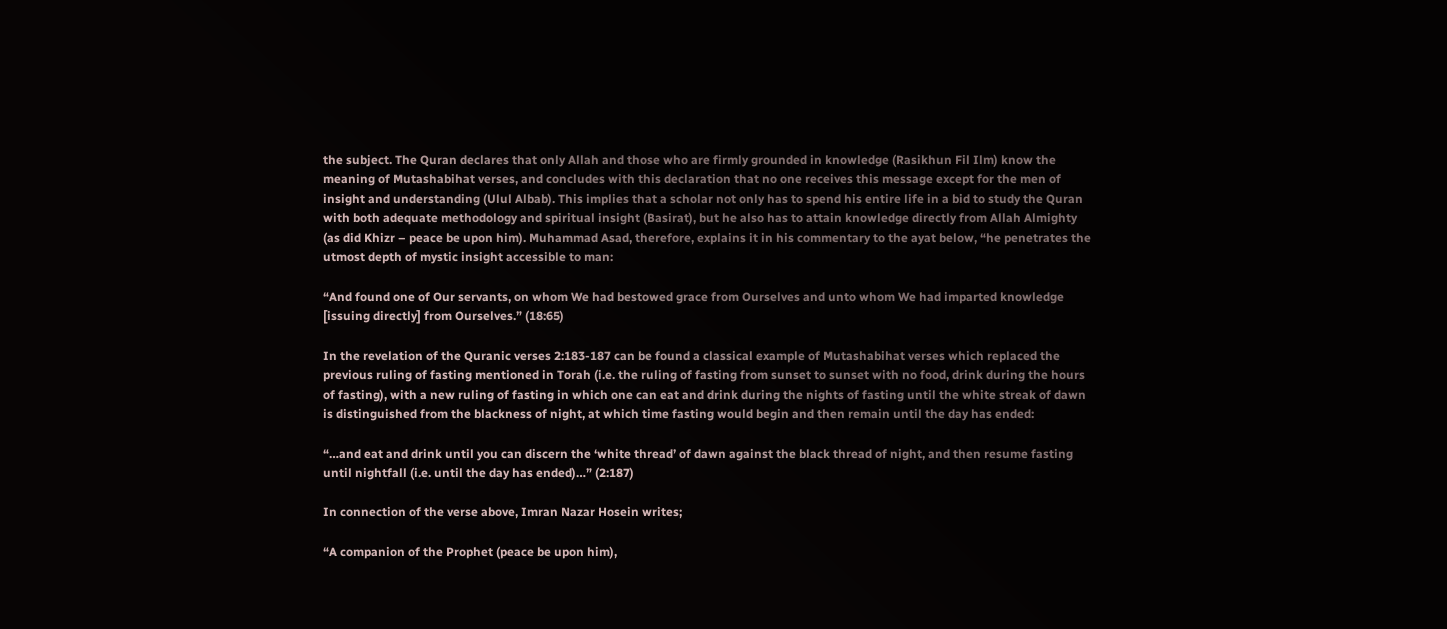the subject. The Quran declares that only Allah and those who are firmly grounded in knowledge (Rasikhun Fil Ilm) know the meaning of Mutashabihat verses, and concludes with this declaration that no one receives this message except for the men of insight and understanding (Ulul Albab). This implies that a scholar not only has to spend his entire life in a bid to study the Quran with both adequate methodology and spiritual insight (Basirat), but he also has to attain knowledge directly from Allah Almighty (as did Khizr – peace be upon him). Muhammad Asad, therefore, explains it in his commentary to the ayat below, “he penetrates the utmost depth of mystic insight accessible to man:

“And found one of Our servants, on whom We had bestowed grace from Ourselves and unto whom We had imparted knowledge [issuing directly] from Ourselves.” (18:65)

In the revelation of the Quranic verses 2:183-187 can be found a classical example of Mutashabihat verses which replaced the previous ruling of fasting mentioned in Torah (i.e. the ruling of fasting from sunset to sunset with no food, drink during the hours of fasting), with a new ruling of fasting in which one can eat and drink during the nights of fasting until the white streak of dawn is distinguished from the blackness of night, at which time fasting would begin and then remain until the day has ended:

“…and eat and drink until you can discern the ‘white thread’ of dawn against the black thread of night, and then resume fasting until nightfall (i.e. until the day has ended)…” (2:187)

In connection of the verse above, Imran Nazar Hosein writes;

“A companion of the Prophet (peace be upon him),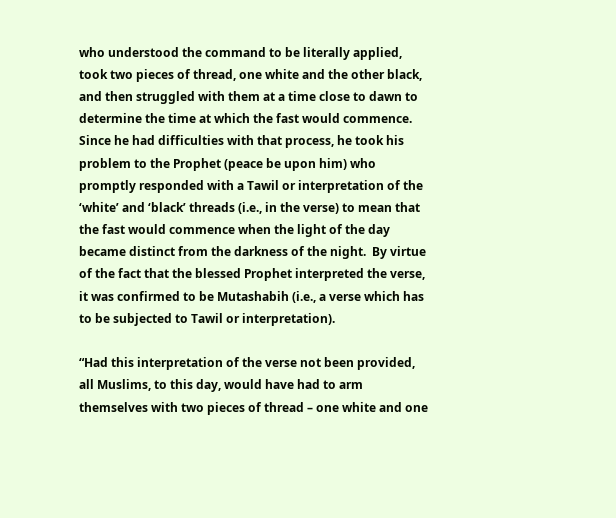who understood the command to be literally applied, took two pieces of thread, one white and the other black, and then struggled with them at a time close to dawn to determine the time at which the fast would commence. Since he had difficulties with that process, he took his problem to the Prophet (peace be upon him) who promptly responded with a Tawil or interpretation of the ‘white’ and ‘black’ threads (i.e., in the verse) to mean that the fast would commence when the light of the day became distinct from the darkness of the night.  By virtue of the fact that the blessed Prophet interpreted the verse, it was confirmed to be Mutashabih (i.e., a verse which has to be subjected to Tawil or interpretation).

“Had this interpretation of the verse not been provided, all Muslims, to this day, would have had to arm themselves with two pieces of thread – one white and one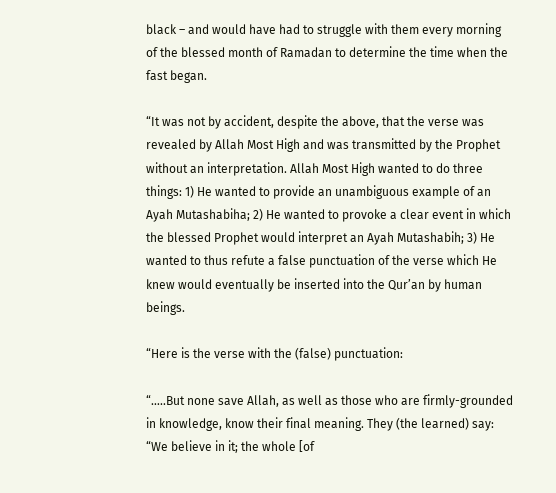black – and would have had to struggle with them every morning of the blessed month of Ramadan to determine the time when the fast began.

“It was not by accident, despite the above, that the verse was revealed by Allah Most High and was transmitted by the Prophet without an interpretation. Allah Most High wanted to do three things: 1) He wanted to provide an unambiguous example of an Ayah Mutashabiha; 2) He wanted to provoke a clear event in which the blessed Prophet would interpret an Ayah Mutashabih; 3) He wanted to thus refute a false punctuation of the verse which He knew would eventually be inserted into the Qur’an by human beings.

“Here is the verse with the (false) punctuation:

“…..But none save Allah, as well as those who are firmly-grounded in knowledge, know their final meaning. They (the learned) say: “We believe in it; the whole [of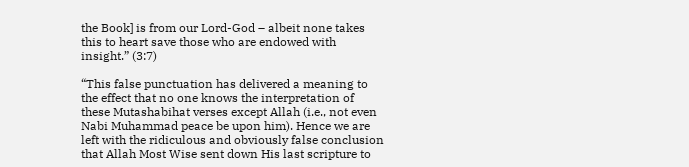the Book] is from our Lord-God – albeit none takes this to heart save those who are endowed with insight.” (3:7)

“This false punctuation has delivered a meaning to the effect that no one knows the interpretation of these Mutashabihat verses except Allah (i.e., not even Nabi Muhammad peace be upon him). Hence we are left with the ridiculous and obviously false conclusion that Allah Most Wise sent down His last scripture to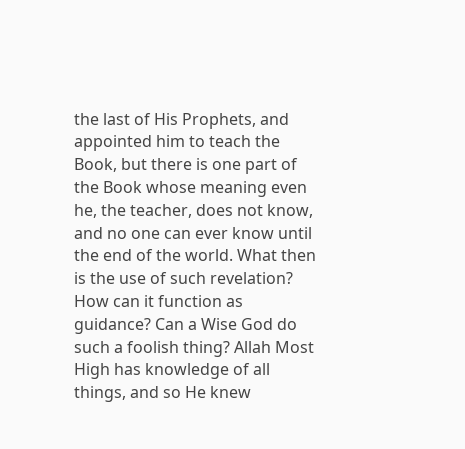the last of His Prophets, and appointed him to teach the Book, but there is one part of the Book whose meaning even he, the teacher, does not know, and no one can ever know until the end of the world. What then is the use of such revelation? How can it function as guidance? Can a Wise God do such a foolish thing? Allah Most High has knowledge of all things, and so He knew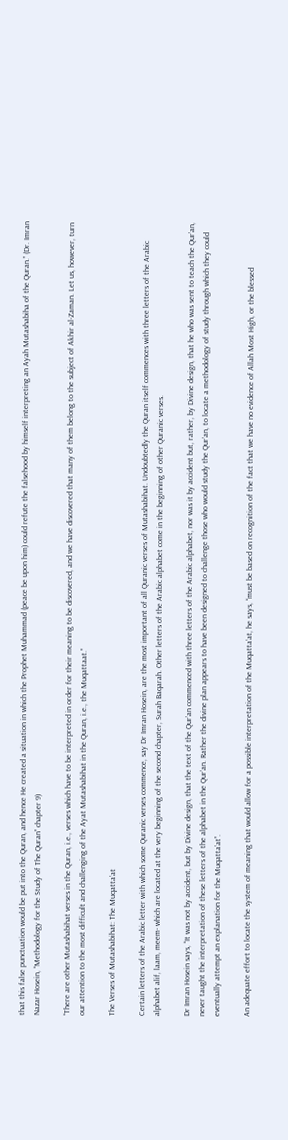that this false punctuation would be put into the Quran, and hence He created a situation in which the Prophet Muhammad (peace be upon him) could refute the falsehood by himself interpreting an Ayah Mutashabiha of the Quran.” (Dr. Imran Nazar Hosein, “Methodology for the Study of The Quran” chapter 9)

“There are other Mutashabihat verses in the Quran, i.e., verses which have to be interpreted in order for their meaning to be discovered, and we have discovered that many of them belong to the subject of Akhir al-Zaman. Let us, however, turn our attention to the most difficult and challenging of the Ayat Mutashabihat in the Quran, i.e., the Muqattaat.”

The Verses of Mutashabihat: The Muqatta’at

Certain letters of the Arabic letter with which some Quranic verses commence, say Dr Imran Hosein, are the most important of all Quranic verses of Mutashabihat. Undoubtedly the Quran itself commences with three letters of the Arabic alphabet alif, laam, meem- which are located at the very beginning of the second chapter, Surah Baqarah. Other letters of the Arabic alphabet come in the beginning of other Quranic verses.

Dr Imran Hosein says, “It was not by accident, but by Divine design, that the text of the Qur’an commenced with three letters of the Arabic alphabet, nor was it by accident but, rather, by Divine design, that he who was sent to teach the Qur’an, never taught the interpretation of these letters of the alphabet in the Qur’an. Rather the divine plan appears to have been designed to challenge those who would study the Qur’an, to locate a methodology of study through which they could eventually attempt an explanation for the Muqatta’at”.

An adequate effort to locate the system of meaning that would allow for a possible interpretation of the Muqatta’at, he says, “must be based on recognition of the fact that we have no evidence of Allah Most High, or the blessed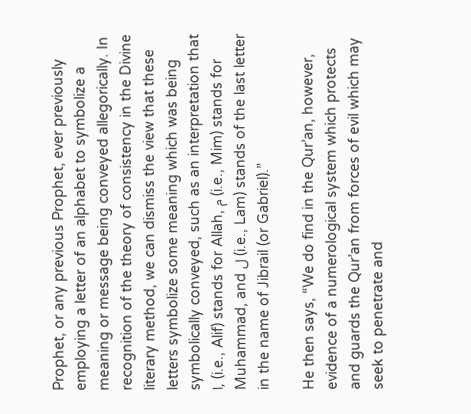Prophet, or any previous Prophet, ever previously employing a letter of an alphabet to symbolize a meaning or message being conveyed allegorically. In recognition of the theory of consistency in the Divine literary method, we can dismiss the view that these letters symbolize some meaning which was being symbolically conveyed, such as an interpretation that ا, (i.e., Alif) stands for Allah, م (i.e., Mim) stands for Muhammad, and ل (i.e., Lam) stands of the last letter in the name of Jibrail (or Gabriel).”

He then says, “We do find in the Qur’an, however, evidence of a numerological system which protects and guards the Qur’an from forces of evil which may seek to penetrate and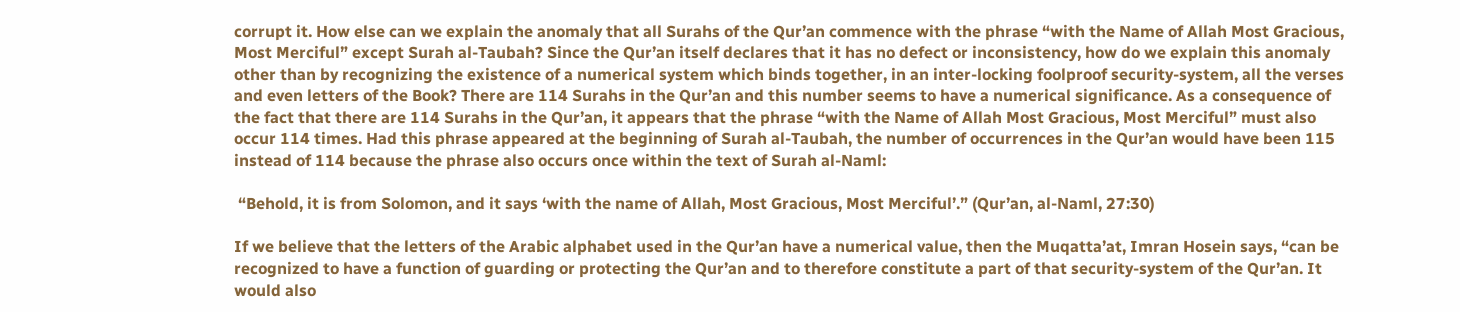corrupt it. How else can we explain the anomaly that all Surahs of the Qur’an commence with the phrase “with the Name of Allah Most Gracious, Most Merciful” except Surah al-Taubah? Since the Qur’an itself declares that it has no defect or inconsistency, how do we explain this anomaly other than by recognizing the existence of a numerical system which binds together, in an inter-locking foolproof security-system, all the verses and even letters of the Book? There are 114 Surahs in the Qur’an and this number seems to have a numerical significance. As a consequence of the fact that there are 114 Surahs in the Qur’an, it appears that the phrase “with the Name of Allah Most Gracious, Most Merciful” must also occur 114 times. Had this phrase appeared at the beginning of Surah al-Taubah, the number of occurrences in the Qur’an would have been 115 instead of 114 because the phrase also occurs once within the text of Surah al-Naml:

 “Behold, it is from Solomon, and it says ‘with the name of Allah, Most Gracious, Most Merciful’.” (Qur’an, al-Naml, 27:30)

If we believe that the letters of the Arabic alphabet used in the Qur’an have a numerical value, then the Muqatta’at, Imran Hosein says, “can be recognized to have a function of guarding or protecting the Qur’an and to therefore constitute a part of that security-system of the Qur’an. It would also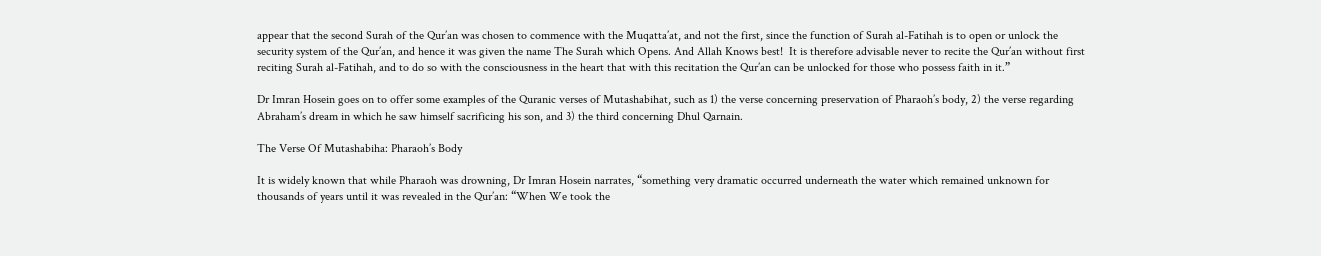appear that the second Surah of the Qur’an was chosen to commence with the Muqatta’at, and not the first, since the function of Surah al-Fatihah is to open or unlock the security system of the Qur’an, and hence it was given the name The Surah which Opens. And Allah Knows best!  It is therefore advisable never to recite the Qur’an without first reciting Surah al-Fatihah, and to do so with the consciousness in the heart that with this recitation the Qur’an can be unlocked for those who possess faith in it.”

Dr Imran Hosein goes on to offer some examples of the Quranic verses of Mutashabihat, such as 1) the verse concerning preservation of Pharaoh’s body, 2) the verse regarding Abraham’s dream in which he saw himself sacrificing his son, and 3) the third concerning Dhul Qarnain.

The Verse Of Mutashabiha: Pharaoh’s Body

It is widely known that while Pharaoh was drowning, Dr Imran Hosein narrates, “something very dramatic occurred underneath the water which remained unknown for thousands of years until it was revealed in the Qur’an: “When We took the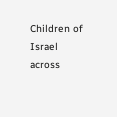Children of Israel across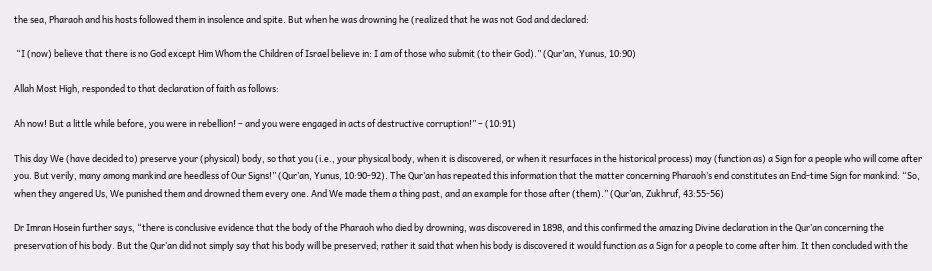the sea, Pharaoh and his hosts followed them in insolence and spite. But when he was drowning he (realized that he was not God and declared:

 “I (now) believe that there is no God except Him Whom the Children of Israel believe in: I am of those who submit (to their God).” (Qur’an, Yunus, 10:90)

Allah Most High, responded to that declaration of faith as follows:

Ah now! But a little while before, you were in rebellion! – and you were engaged in acts of destructive corruption!” – (10:91)

This day We (have decided to) preserve your (physical) body, so that you (i.e., your physical body, when it is discovered, or when it resurfaces in the historical process) may (function as) a Sign for a people who will come after you. But verily, many among mankind are heedless of Our Signs!” (Qur’an, Yunus, 10:90-92). The Qur’an has repeated this information that the matter concerning Pharaoh’s end constitutes an End-time Sign for mankind: “So, when they angered Us, We punished them and drowned them every one. And We made them a thing past, and an example for those after (them).” (Qur’an, Zukhruf, 43:55-56)

Dr Imran Hosein further says, “there is conclusive evidence that the body of the Pharaoh who died by drowning, was discovered in 1898, and this confirmed the amazing Divine declaration in the Qur’an concerning the preservation of his body. But the Qur’an did not simply say that his body will be preserved; rather it said that when his body is discovered it would function as a Sign for a people to come after him. It then concluded with the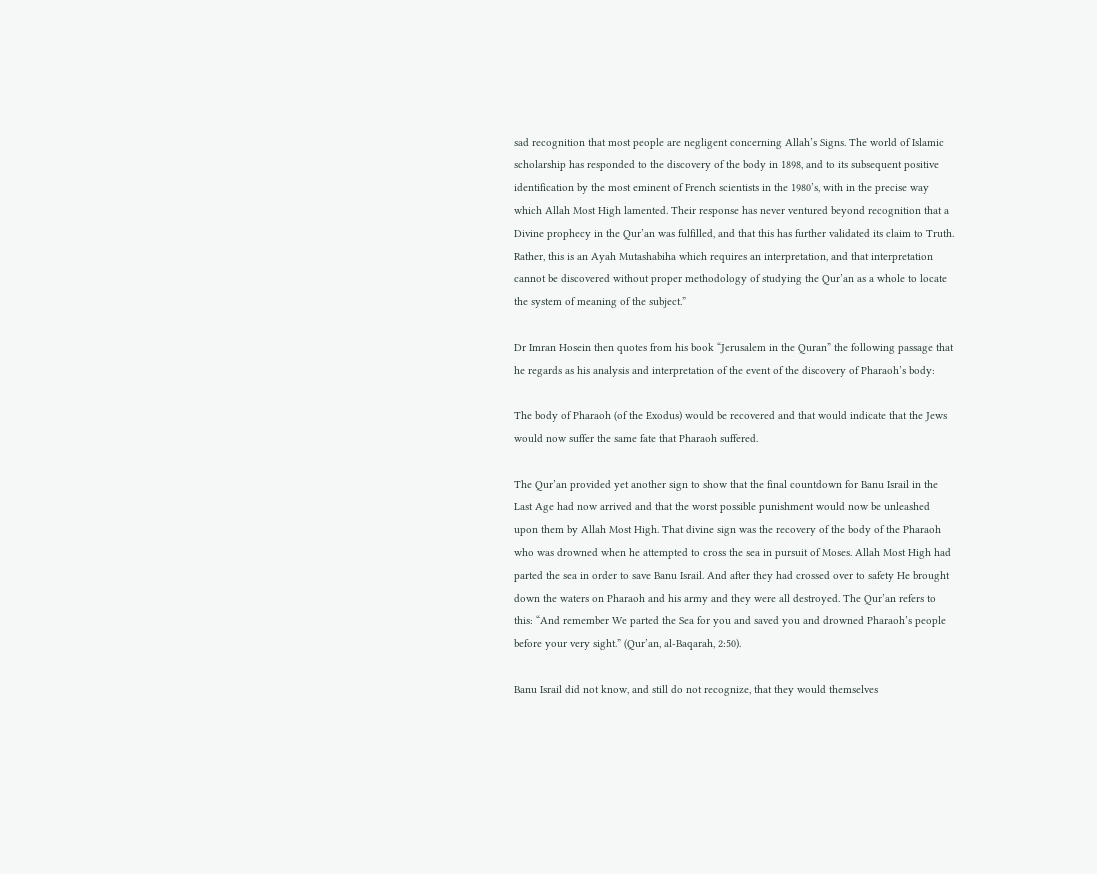sad recognition that most people are negligent concerning Allah’s Signs. The world of Islamic scholarship has responded to the discovery of the body in 1898, and to its subsequent positive identification by the most eminent of French scientists in the 1980’s, with in the precise way which Allah Most High lamented. Their response has never ventured beyond recognition that a Divine prophecy in the Qur’an was fulfilled, and that this has further validated its claim to Truth. Rather, this is an Ayah Mutashabiha which requires an interpretation, and that interpretation cannot be discovered without proper methodology of studying the Qur’an as a whole to locate the system of meaning of the subject.”

Dr Imran Hosein then quotes from his book “Jerusalem in the Quran” the following passage that he regards as his analysis and interpretation of the event of the discovery of Pharaoh’s body:

The body of Pharaoh (of the Exodus) would be recovered and that would indicate that the Jews would now suffer the same fate that Pharaoh suffered.

The Qur’an provided yet another sign to show that the final countdown for Banu Israil in the Last Age had now arrived and that the worst possible punishment would now be unleashed upon them by Allah Most High. That divine sign was the recovery of the body of the Pharaoh who was drowned when he attempted to cross the sea in pursuit of Moses. Allah Most High had parted the sea in order to save Banu Israil. And after they had crossed over to safety He brought down the waters on Pharaoh and his army and they were all destroyed. The Qur’an refers to this: “And remember We parted the Sea for you and saved you and drowned Pharaoh’s people before your very sight.” (Qur’an, al-Baqarah, 2:50).

Banu Israil did not know, and still do not recognize, that they would themselves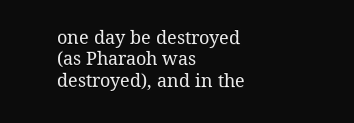one day be destroyed (as Pharaoh was destroyed), and in the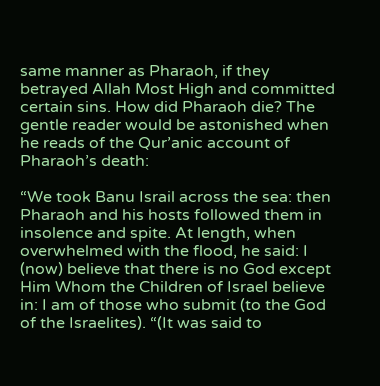same manner as Pharaoh, if they betrayed Allah Most High and committed certain sins. How did Pharaoh die? The gentle reader would be astonished when he reads of the Qur’anic account of Pharaoh’s death:

“We took Banu Israil across the sea: then Pharaoh and his hosts followed them in insolence and spite. At length, when overwhelmed with the flood, he said: I (now) believe that there is no God except Him Whom the Children of Israel believe in: I am of those who submit (to the God of the Israelites). “(It was said to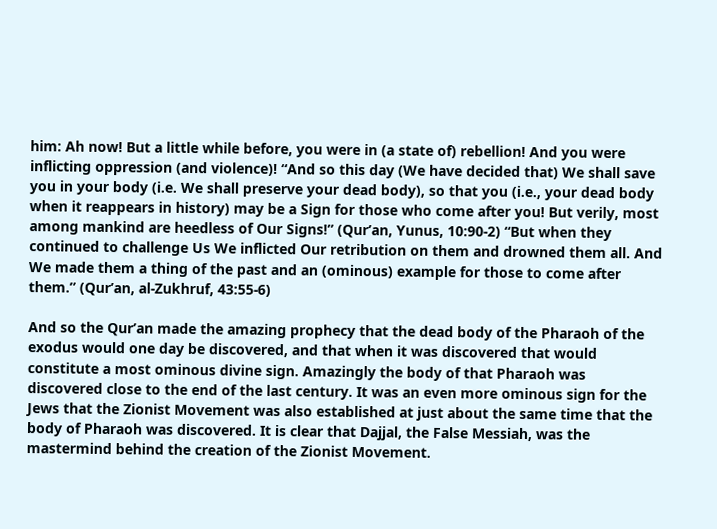him: Ah now! But a little while before, you were in (a state of) rebellion! And you were inflicting oppression (and violence)! “And so this day (We have decided that) We shall save you in your body (i.e. We shall preserve your dead body), so that you (i.e., your dead body when it reappears in history) may be a Sign for those who come after you! But verily, most among mankind are heedless of Our Signs!” (Qur’an, Yunus, 10:90-2) “But when they continued to challenge Us We inflicted Our retribution on them and drowned them all. And We made them a thing of the past and an (ominous) example for those to come after them.” (Qur’an, al-Zukhruf, 43:55-6)

And so the Qur’an made the amazing prophecy that the dead body of the Pharaoh of the exodus would one day be discovered, and that when it was discovered that would constitute a most ominous divine sign. Amazingly the body of that Pharaoh was discovered close to the end of the last century. It was an even more ominous sign for the Jews that the Zionist Movement was also established at just about the same time that the body of Pharaoh was discovered. It is clear that Dajjal, the False Messiah, was the mastermind behind the creation of the Zionist Movement.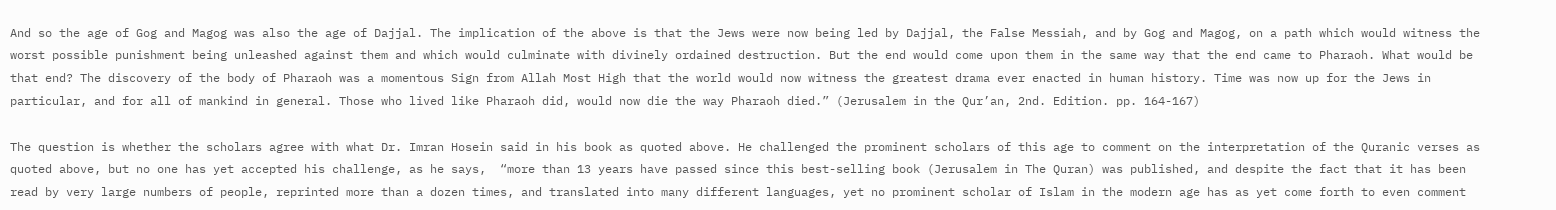And so the age of Gog and Magog was also the age of Dajjal. The implication of the above is that the Jews were now being led by Dajjal, the False Messiah, and by Gog and Magog, on a path which would witness the worst possible punishment being unleashed against them and which would culminate with divinely ordained destruction. But the end would come upon them in the same way that the end came to Pharaoh. What would be that end? The discovery of the body of Pharaoh was a momentous Sign from Allah Most High that the world would now witness the greatest drama ever enacted in human history. Time was now up for the Jews in particular, and for all of mankind in general. Those who lived like Pharaoh did, would now die the way Pharaoh died.” (Jerusalem in the Qur’an, 2nd. Edition. pp. 164-167)

The question is whether the scholars agree with what Dr. Imran Hosein said in his book as quoted above. He challenged the prominent scholars of this age to comment on the interpretation of the Quranic verses as quoted above, but no one has yet accepted his challenge, as he says,  “more than 13 years have passed since this best-selling book (Jerusalem in The Quran) was published, and despite the fact that it has been read by very large numbers of people, reprinted more than a dozen times, and translated into many different languages, yet no prominent scholar of Islam in the modern age has as yet come forth to even comment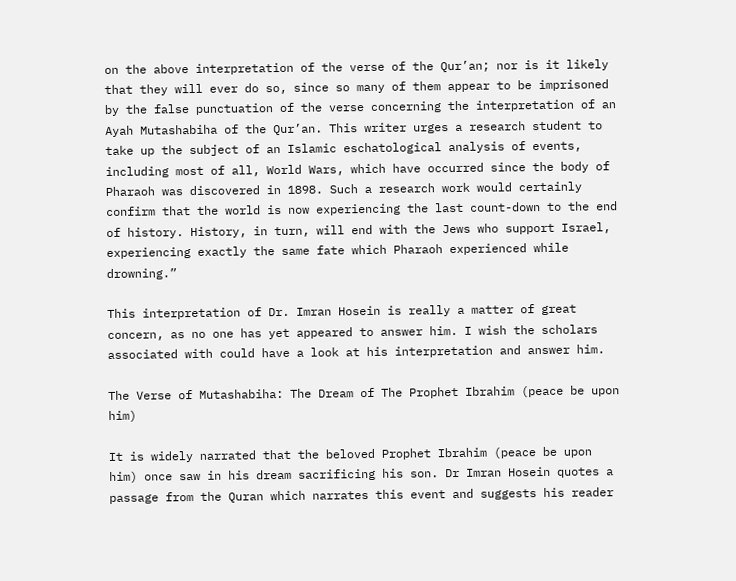on the above interpretation of the verse of the Qur’an; nor is it likely that they will ever do so, since so many of them appear to be imprisoned by the false punctuation of the verse concerning the interpretation of an Ayah Mutashabiha of the Qur’an. This writer urges a research student to take up the subject of an Islamic eschatological analysis of events, including most of all, World Wars, which have occurred since the body of Pharaoh was discovered in 1898. Such a research work would certainly confirm that the world is now experiencing the last count-down to the end of history. History, in turn, will end with the Jews who support Israel, experiencing exactly the same fate which Pharaoh experienced while drowning.”

This interpretation of Dr. Imran Hosein is really a matter of great concern, as no one has yet appeared to answer him. I wish the scholars associated with could have a look at his interpretation and answer him.

The Verse of Mutashabiha: The Dream of The Prophet Ibrahim (peace be upon him)

It is widely narrated that the beloved Prophet Ibrahim (peace be upon him) once saw in his dream sacrificing his son. Dr Imran Hosein quotes a passage from the Quran which narrates this event and suggests his reader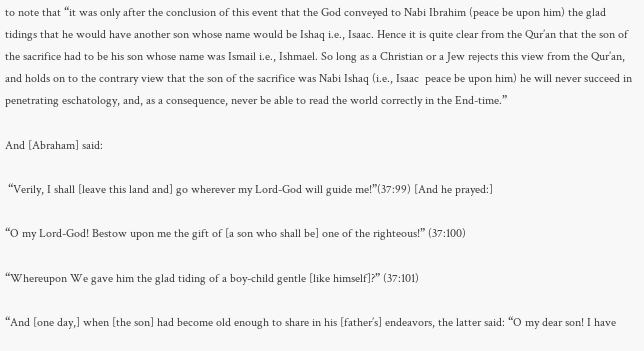to note that “it was only after the conclusion of this event that the God conveyed to Nabi Ibrahim (peace be upon him) the glad tidings that he would have another son whose name would be Ishaq i.e., Isaac. Hence it is quite clear from the Qur’an that the son of the sacrifice had to be his son whose name was Ismail i.e., Ishmael. So long as a Christian or a Jew rejects this view from the Qur’an, and holds on to the contrary view that the son of the sacrifice was Nabi Ishaq (i.e., Isaac  peace be upon him) he will never succeed in penetrating eschatology, and, as a consequence, never be able to read the world correctly in the End-time.”

And [Abraham] said:

 “Verily, I shall [leave this land and] go wherever my Lord-God will guide me!”(37:99) [And he prayed:]

“O my Lord-God! Bestow upon me the gift of [a son who shall be] one of the righteous!” (37:100)

“Whereupon We gave him the glad tiding of a boy-child gentle [like himself]?” (37:101)

“And [one day,] when [the son] had become old enough to share in his [father’s] endeavors, the latter said: “O my dear son! I have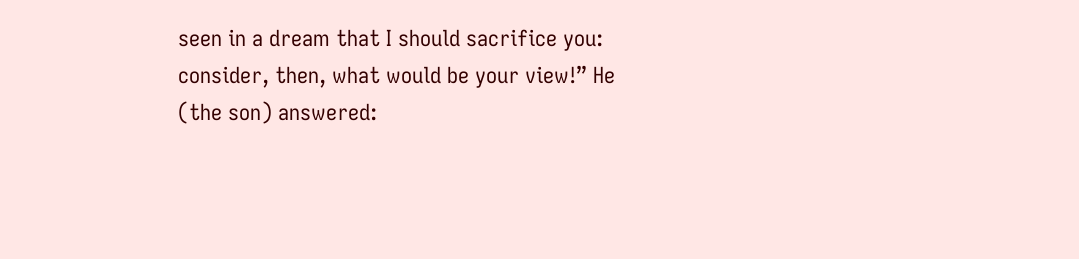seen in a dream that I should sacrifice you: consider, then, what would be your view!” He (the son) answered: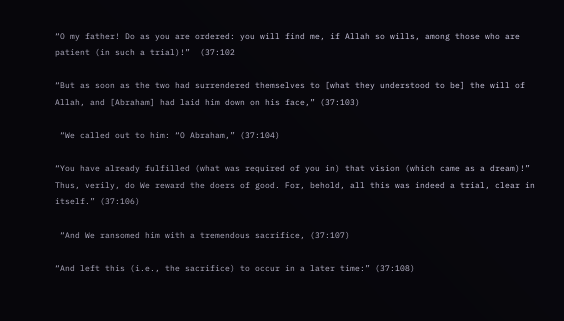“O my father! Do as you are ordered: you will find me, if Allah so wills, among those who are patient (in such a trial)!”  (37:102

“But as soon as the two had surrendered themselves to [what they understood to be] the will of Allah, and [Abraham] had laid him down on his face,” (37:103)

 “We called out to him: “O Abraham,” (37:104)

“You have already fulfilled (what was required of you in) that vision (which came as a dream)!” Thus, verily, do We reward the doers of good. For, behold, all this was indeed a trial, clear in itself.” (37:106)

 “And We ransomed him with a tremendous sacrifice, (37:107)

“And left this (i.e., the sacrifice) to occur in a later time:” (37:108)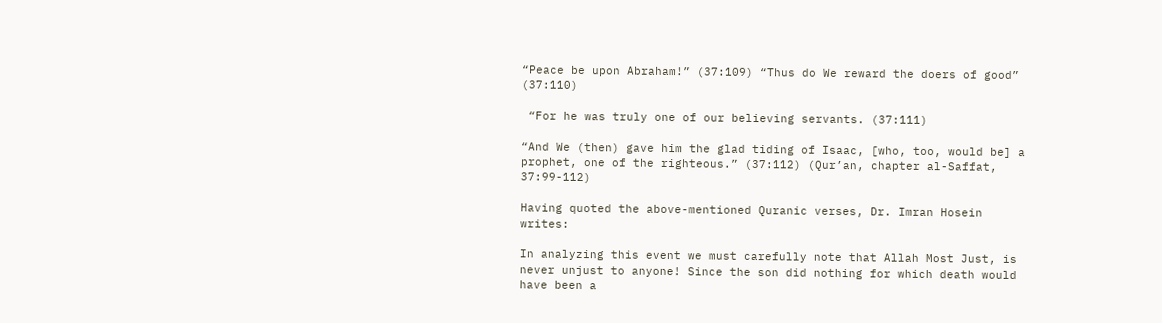“Peace be upon Abraham!” (37:109) “Thus do We reward the doers of good” (37:110)

 “For he was truly one of our believing servants. (37:111)

“And We (then) gave him the glad tiding of Isaac, [who, too, would be] a prophet, one of the righteous.” (37:112) (Qur’an, chapter al-Saffat, 37:99-112)

Having quoted the above-mentioned Quranic verses, Dr. Imran Hosein writes:

In analyzing this event we must carefully note that Allah Most Just, is never unjust to anyone! Since the son did nothing for which death would have been a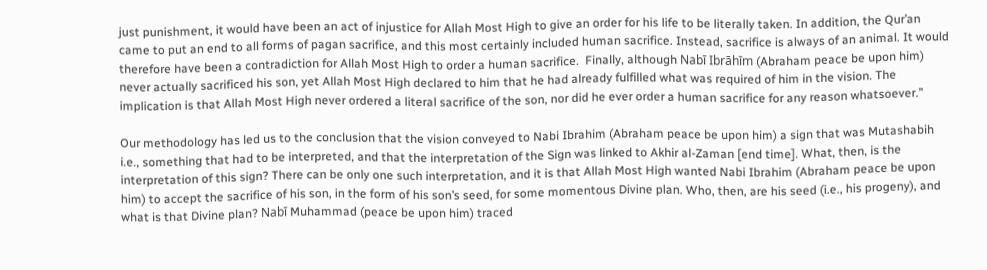just punishment, it would have been an act of injustice for Allah Most High to give an order for his life to be literally taken. In addition, the Qur’an came to put an end to all forms of pagan sacrifice, and this most certainly included human sacrifice. Instead, sacrifice is always of an animal. It would therefore have been a contradiction for Allah Most High to order a human sacrifice.  Finally, although Nabī Ibrāhīm (Abraham peace be upon him) never actually sacrificed his son, yet Allah Most High declared to him that he had already fulfilled what was required of him in the vision. The implication is that Allah Most High never ordered a literal sacrifice of the son, nor did he ever order a human sacrifice for any reason whatsoever.”

Our methodology has led us to the conclusion that the vision conveyed to Nabi Ibrahim (Abraham peace be upon him) a sign that was Mutashabih i.e., something that had to be interpreted, and that the interpretation of the Sign was linked to Akhir al-Zaman [end time]. What, then, is the interpretation of this sign? There can be only one such interpretation, and it is that Allah Most High wanted Nabi Ibrahim (Abraham peace be upon him) to accept the sacrifice of his son, in the form of his son’s seed, for some momentous Divine plan. Who, then, are his seed (i.e., his progeny), and what is that Divine plan? Nabī Muhammad (peace be upon him) traced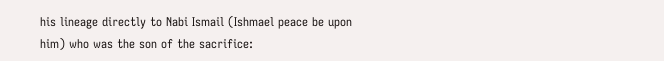his lineage directly to Nabi Ismail (Ishmael peace be upon him) who was the son of the sacrifice: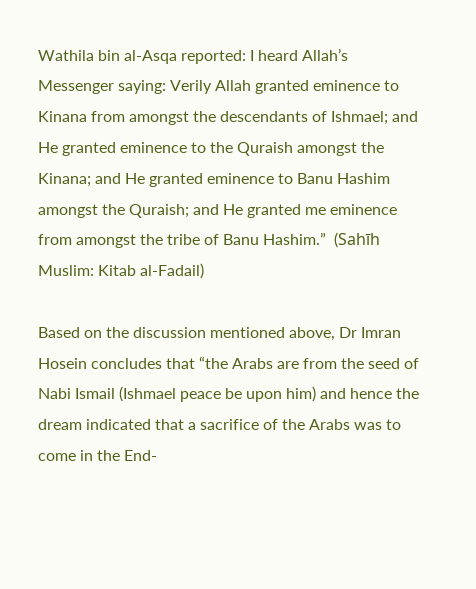Wathila bin al-Asqa reported: I heard Allah’s Messenger saying: Verily Allah granted eminence to Kinana from amongst the descendants of Ishmael; and He granted eminence to the Quraish amongst the Kinana; and He granted eminence to Banu Hashim amongst the Quraish; and He granted me eminence from amongst the tribe of Banu Hashim.”  (Sahīh Muslim: Kitab al-Fadail)

Based on the discussion mentioned above, Dr Imran Hosein concludes that “the Arabs are from the seed of Nabi Ismail (Ishmael peace be upon him) and hence the dream indicated that a sacrifice of the Arabs was to come in the End-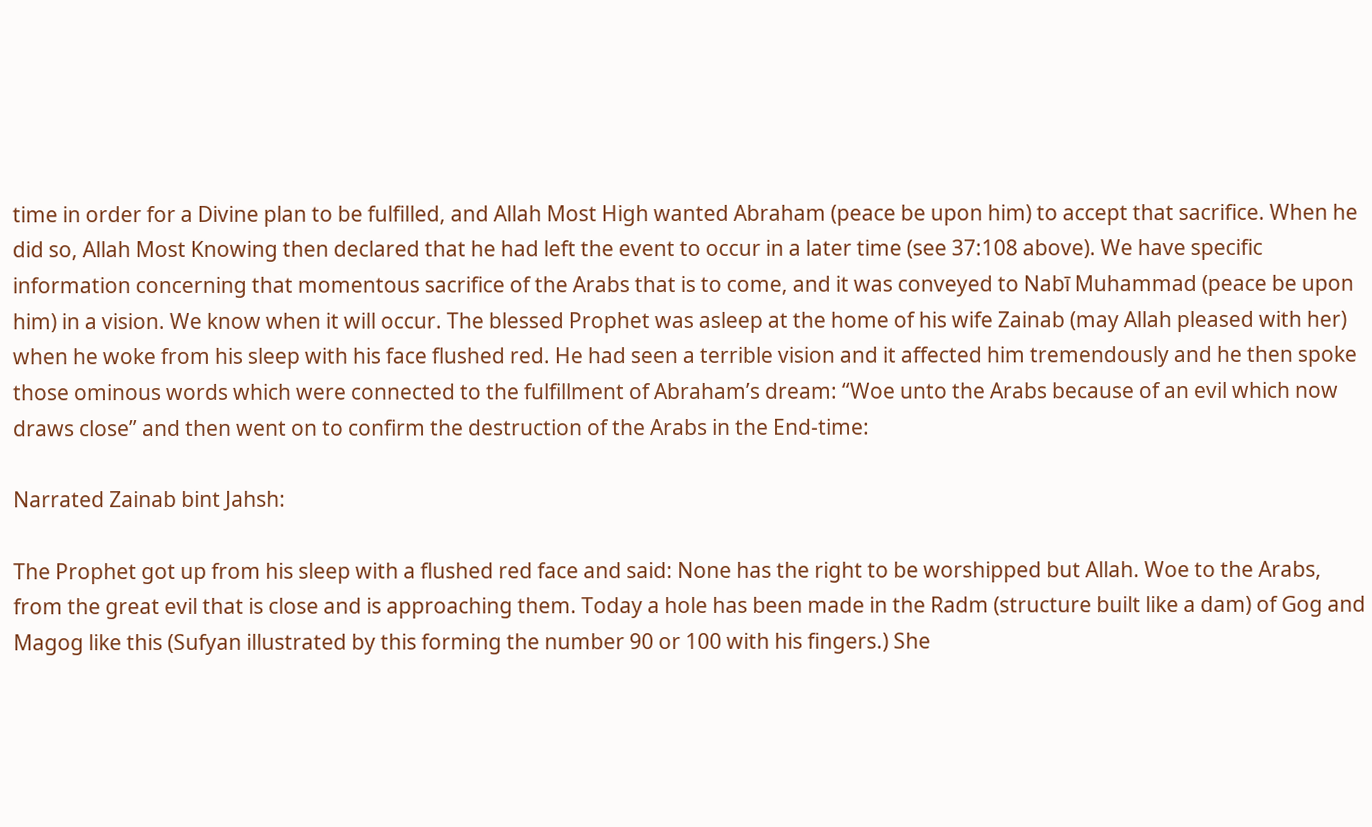time in order for a Divine plan to be fulfilled, and Allah Most High wanted Abraham (peace be upon him) to accept that sacrifice. When he did so, Allah Most Knowing then declared that he had left the event to occur in a later time (see 37:108 above). We have specific information concerning that momentous sacrifice of the Arabs that is to come, and it was conveyed to Nabī Muhammad (peace be upon him) in a vision. We know when it will occur. The blessed Prophet was asleep at the home of his wife Zainab (may Allah pleased with her) when he woke from his sleep with his face flushed red. He had seen a terrible vision and it affected him tremendously and he then spoke those ominous words which were connected to the fulfillment of Abraham’s dream: “Woe unto the Arabs because of an evil which now draws close” and then went on to confirm the destruction of the Arabs in the End-time:

Narrated Zainab bint Jahsh:

The Prophet got up from his sleep with a flushed red face and said: None has the right to be worshipped but Allah. Woe to the Arabs, from the great evil that is close and is approaching them. Today a hole has been made in the Radm (structure built like a dam) of Gog and Magog like this (Sufyan illustrated by this forming the number 90 or 100 with his fingers.) She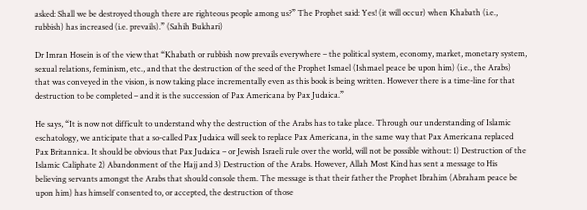asked: Shall we be destroyed though there are righteous people among us?” The Prophet said: Yes! (it will occur) when Khabath (i.e., rubbish) has increased (i.e. prevails).” (Sahih Bukhari)

Dr Imran Hosein is of the view that “Khabath or rubbish now prevails everywhere – the political system, economy, market, monetary system, sexual relations, feminism, etc., and that the destruction of the seed of the Prophet Ismael (Ishmael peace be upon him) (i.e., the Arabs) that was conveyed in the vision, is now taking place incrementally even as this book is being written. However there is a time-line for that destruction to be completed – and it is the succession of Pax Americana by Pax Judaica.”

He says, “It is now not difficult to understand why the destruction of the Arabs has to take place. Through our understanding of Islamic eschatology, we anticipate that a so-called Pax Judaica will seek to replace Pax Americana, in the same way that Pax Americana replaced Pax Britannica. It should be obvious that Pax Judaica – or Jewish Israeli rule over the world, will not be possible without: 1) Destruction of the Islamic Caliphate 2) Abandonment of the Hajj and 3) Destruction of the Arabs. However, Allah Most Kind has sent a message to His believing servants amongst the Arabs that should console them. The message is that their father the Prophet Ibrahim (Abraham peace be upon him) has himself consented to, or accepted, the destruction of those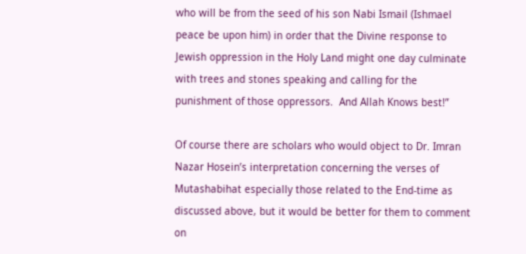who will be from the seed of his son Nabi Ismail (Ishmael peace be upon him) in order that the Divine response to Jewish oppression in the Holy Land might one day culminate with trees and stones speaking and calling for the punishment of those oppressors.  And Allah Knows best!”

Of course there are scholars who would object to Dr. Imran Nazar Hosein’s interpretation concerning the verses of Mutashabihat especially those related to the End-time as discussed above, but it would be better for them to comment on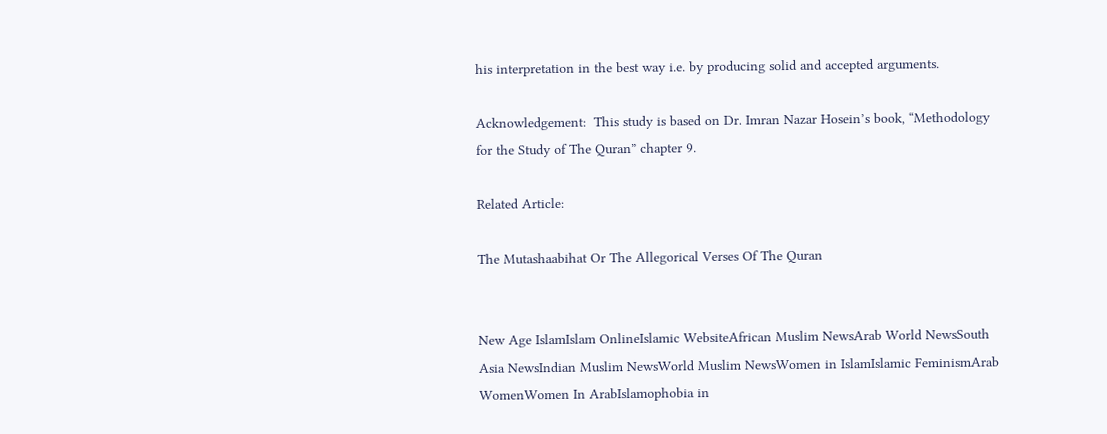his interpretation in the best way i.e. by producing solid and accepted arguments.

Acknowledgement:  This study is based on Dr. Imran Nazar Hosein’s book, “Methodology for the Study of The Quran” chapter 9.

Related Article:

The Mutashaabihat Or The Allegorical Verses Of The Quran


New Age IslamIslam OnlineIslamic WebsiteAfrican Muslim NewsArab World NewsSouth Asia NewsIndian Muslim NewsWorld Muslim NewsWomen in IslamIslamic FeminismArab WomenWomen In ArabIslamophobia in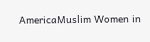AmericaMuslim Women in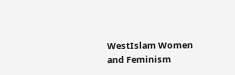WestIslam Women and Feminism